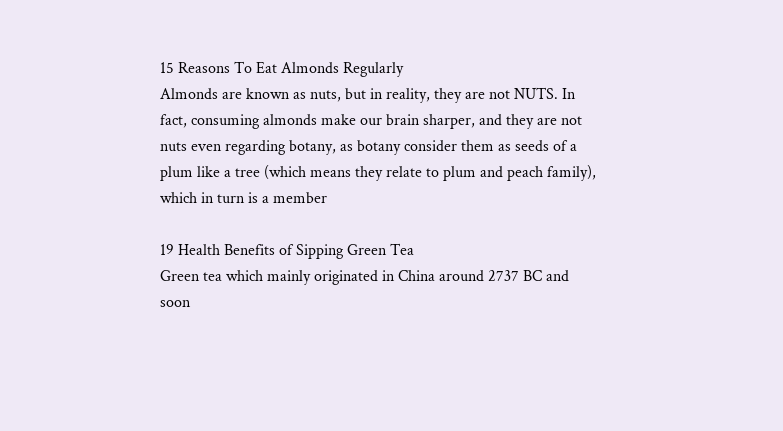15 Reasons To Eat Almonds Regularly
Almonds are known as nuts, but in reality, they are not NUTS. In fact, consuming almonds make our brain sharper, and they are not nuts even regarding botany, as botany consider them as seeds of a plum like a tree (which means they relate to plum and peach family), which in turn is a member

19 Health Benefits of Sipping Green Tea
Green tea which mainly originated in China around 2737 BC and soon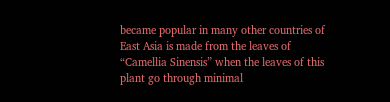became popular in many other countries of East Asia is made from the leaves of “Camellia Sinensis” when the leaves of this plant go through minimal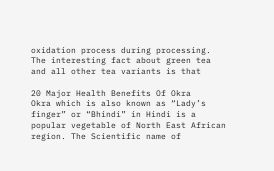oxidation process during processing. The interesting fact about green tea and all other tea variants is that

20 Major Health Benefits Of Okra
Okra which is also known as “Lady’s finger” or “Bhindi” in Hindi is a popular vegetable of North East African region. The Scientific name of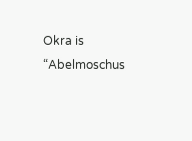Okra is “Abelmoschus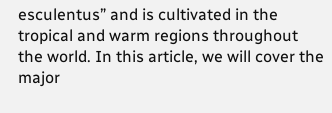esculentus” and is cultivated in the tropical and warm regions throughout the world. In this article, we will cover the major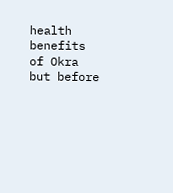health benefits of Okra but before